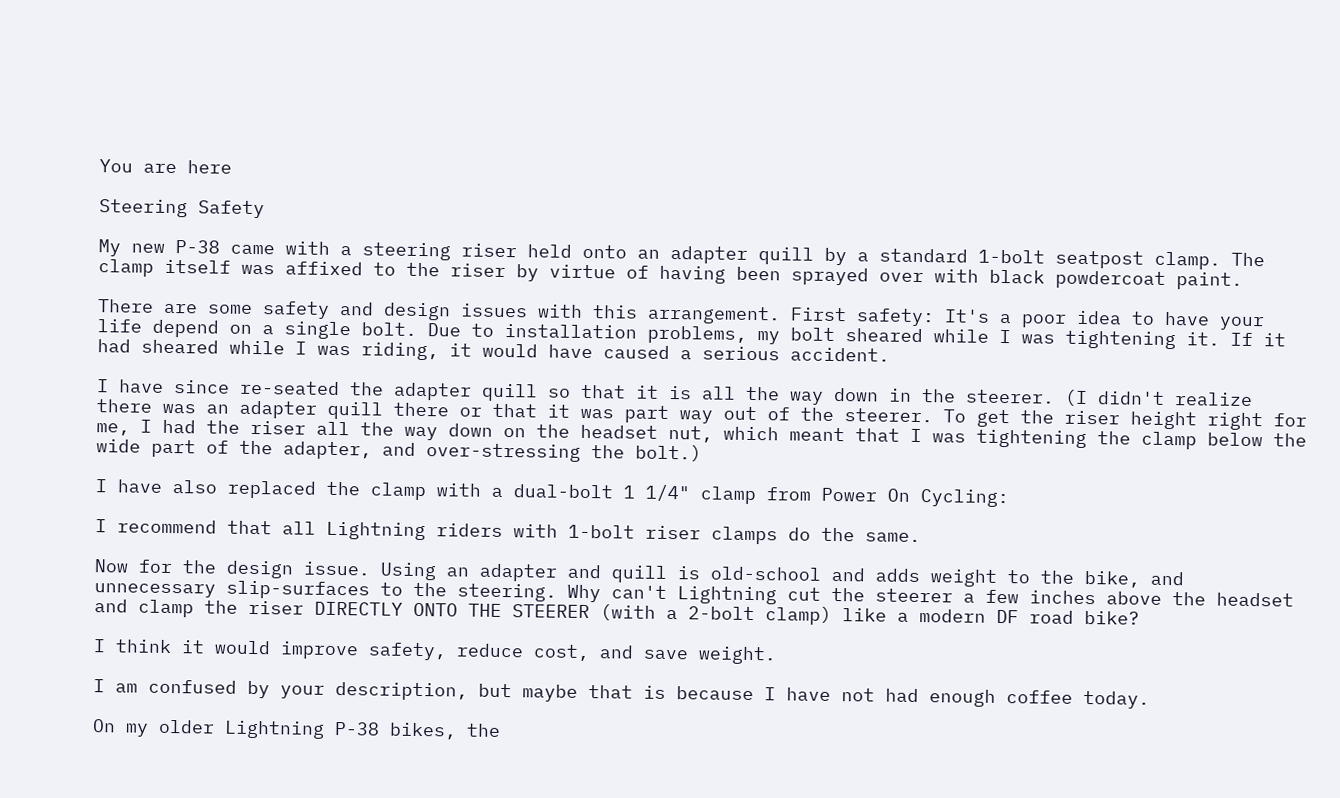You are here

Steering Safety

My new P-38 came with a steering riser held onto an adapter quill by a standard 1-bolt seatpost clamp. The clamp itself was affixed to the riser by virtue of having been sprayed over with black powdercoat paint.

There are some safety and design issues with this arrangement. First safety: It's a poor idea to have your life depend on a single bolt. Due to installation problems, my bolt sheared while I was tightening it. If it had sheared while I was riding, it would have caused a serious accident.

I have since re-seated the adapter quill so that it is all the way down in the steerer. (I didn't realize there was an adapter quill there or that it was part way out of the steerer. To get the riser height right for me, I had the riser all the way down on the headset nut, which meant that I was tightening the clamp below the wide part of the adapter, and over-stressing the bolt.)

I have also replaced the clamp with a dual-bolt 1 1/4" clamp from Power On Cycling:

I recommend that all Lightning riders with 1-bolt riser clamps do the same.

Now for the design issue. Using an adapter and quill is old-school and adds weight to the bike, and unnecessary slip-surfaces to the steering. Why can't Lightning cut the steerer a few inches above the headset and clamp the riser DIRECTLY ONTO THE STEERER (with a 2-bolt clamp) like a modern DF road bike?

I think it would improve safety, reduce cost, and save weight.

I am confused by your description, but maybe that is because I have not had enough coffee today.

On my older Lightning P-38 bikes, the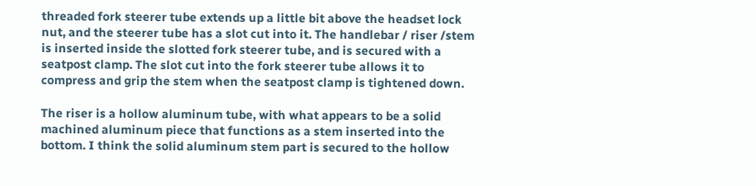threaded fork steerer tube extends up a little bit above the headset lock nut, and the steerer tube has a slot cut into it. The handlebar / riser /stem is inserted inside the slotted fork steerer tube, and is secured with a seatpost clamp. The slot cut into the fork steerer tube allows it to compress and grip the stem when the seatpost clamp is tightened down.

The riser is a hollow aluminum tube, with what appears to be a solid machined aluminum piece that functions as a stem inserted into the bottom. I think the solid aluminum stem part is secured to the hollow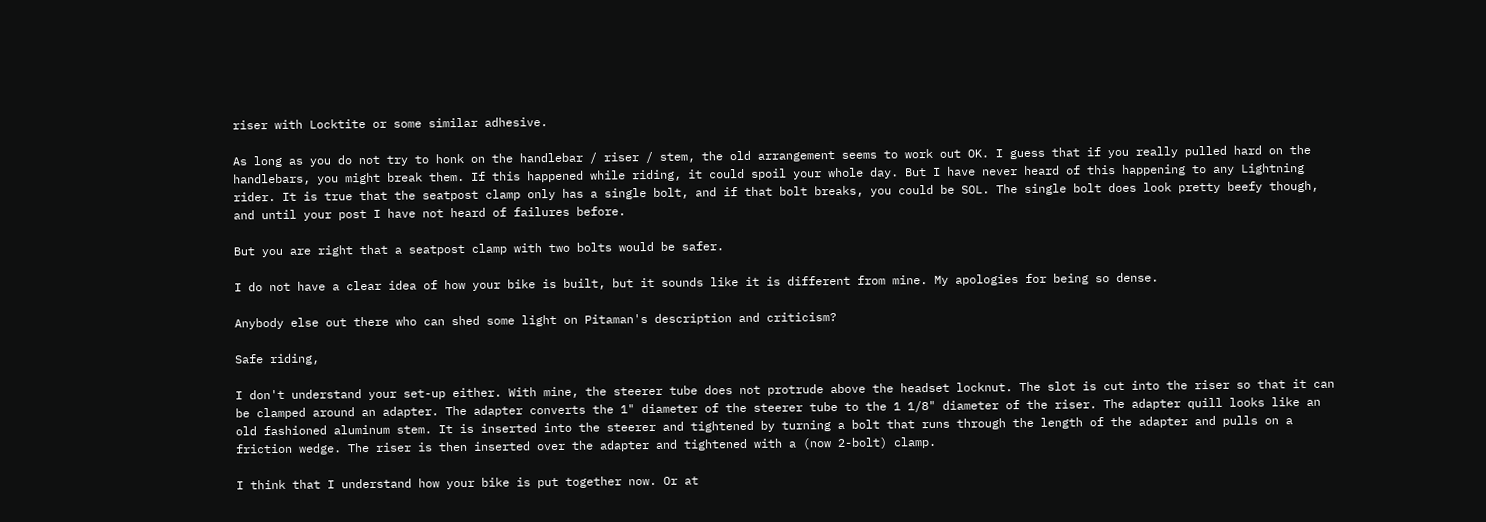riser with Locktite or some similar adhesive.

As long as you do not try to honk on the handlebar / riser / stem, the old arrangement seems to work out OK. I guess that if you really pulled hard on the handlebars, you might break them. If this happened while riding, it could spoil your whole day. But I have never heard of this happening to any Lightning rider. It is true that the seatpost clamp only has a single bolt, and if that bolt breaks, you could be SOL. The single bolt does look pretty beefy though, and until your post I have not heard of failures before.

But you are right that a seatpost clamp with two bolts would be safer.

I do not have a clear idea of how your bike is built, but it sounds like it is different from mine. My apologies for being so dense.

Anybody else out there who can shed some light on Pitaman's description and criticism?

Safe riding,

I don't understand your set-up either. With mine, the steerer tube does not protrude above the headset locknut. The slot is cut into the riser so that it can be clamped around an adapter. The adapter converts the 1" diameter of the steerer tube to the 1 1/8" diameter of the riser. The adapter quill looks like an old fashioned aluminum stem. It is inserted into the steerer and tightened by turning a bolt that runs through the length of the adapter and pulls on a friction wedge. The riser is then inserted over the adapter and tightened with a (now 2-bolt) clamp.

I think that I understand how your bike is put together now. Or at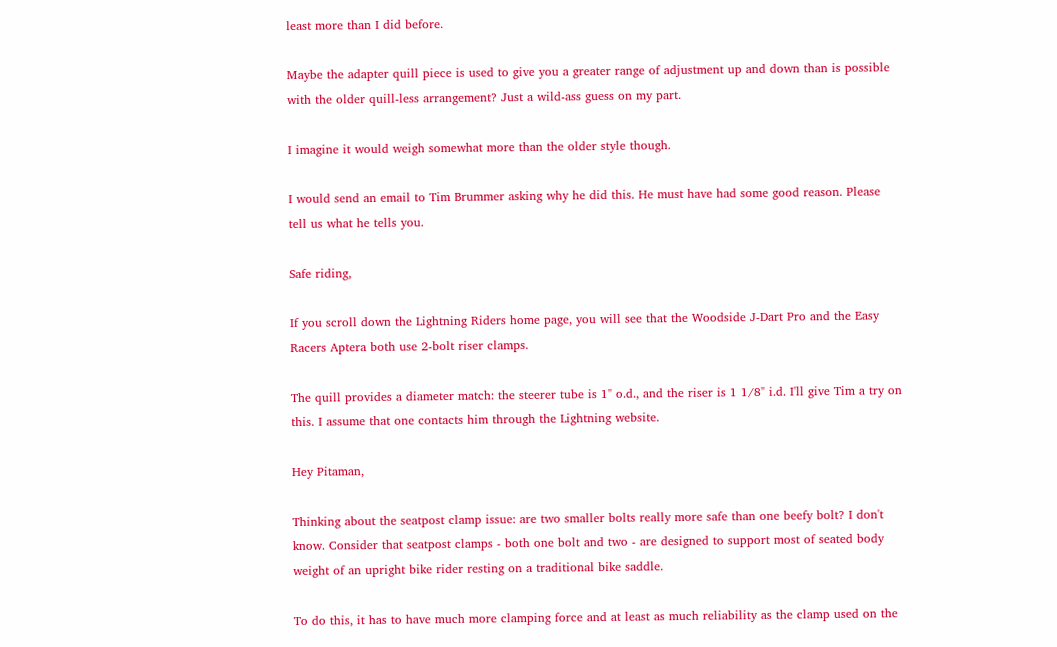least more than I did before.

Maybe the adapter quill piece is used to give you a greater range of adjustment up and down than is possible with the older quill-less arrangement? Just a wild-ass guess on my part.

I imagine it would weigh somewhat more than the older style though.

I would send an email to Tim Brummer asking why he did this. He must have had some good reason. Please tell us what he tells you.

Safe riding,

If you scroll down the Lightning Riders home page, you will see that the Woodside J-Dart Pro and the Easy Racers Aptera both use 2-bolt riser clamps.

The quill provides a diameter match: the steerer tube is 1" o.d., and the riser is 1 1/8" i.d. I'll give Tim a try on this. I assume that one contacts him through the Lightning website.

Hey Pitaman,

Thinking about the seatpost clamp issue: are two smaller bolts really more safe than one beefy bolt? I don't know. Consider that seatpost clamps - both one bolt and two - are designed to support most of seated body weight of an upright bike rider resting on a traditional bike saddle.

To do this, it has to have much more clamping force and at least as much reliability as the clamp used on the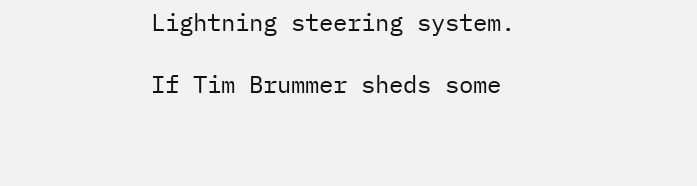Lightning steering system.

If Tim Brummer sheds some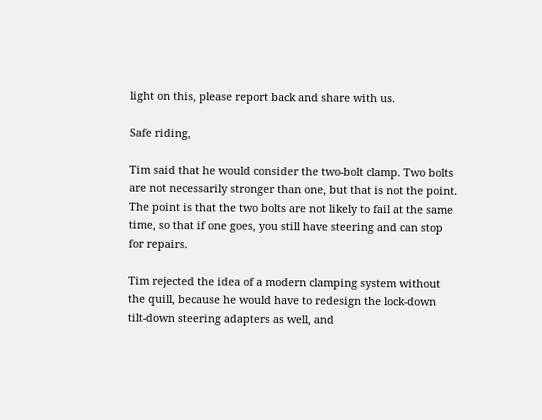light on this, please report back and share with us.

Safe riding,

Tim said that he would consider the two-bolt clamp. Two bolts are not necessarily stronger than one, but that is not the point. The point is that the two bolts are not likely to fail at the same time, so that if one goes, you still have steering and can stop for repairs.

Tim rejected the idea of a modern clamping system without the quill, because he would have to redesign the lock-down tilt-down steering adapters as well, and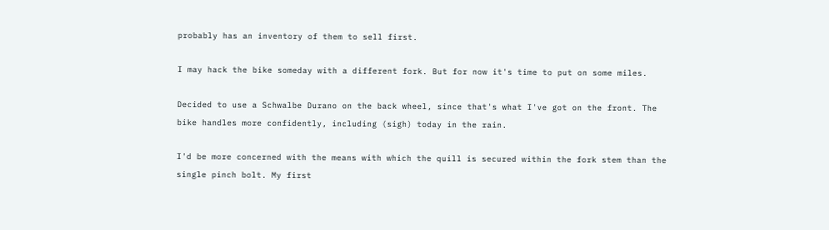probably has an inventory of them to sell first.

I may hack the bike someday with a different fork. But for now it's time to put on some miles.

Decided to use a Schwalbe Durano on the back wheel, since that's what I've got on the front. The bike handles more confidently, including (sigh) today in the rain.

I'd be more concerned with the means with which the quill is secured within the fork stem than the single pinch bolt. My first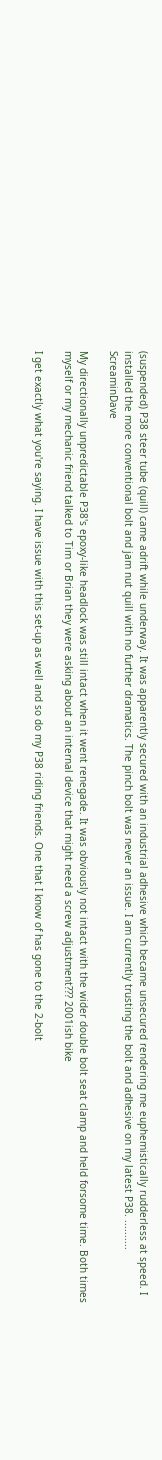(suspended) P38 steer tube (quill) came adrift while underway. It was apparently secured with an industrial adhesive which became unsecured rendering me euphemistically rudderless at speed. I installed the more conventional bolt and jam nut quill with no further dramatics. The pinch bolt was never an issue. I am currently trusting the bolt and adhesive on my latest P38. .......... ScreaminDave

My directionally unpredictable P38's epoxy-like headlock was still intact when it went renegade. It was obviously not intact with the wider double bolt seat clamp and held forsome time. Both times myself or my mechanic friend talked to Tim or Brian they were asking about an internal device that might need a screw adjustment??? 2001ish bike

I get exactly what you're saying. I have issue with this set-up as well and so do my P38 riding friends. One that I know of has gone to the 2-bolt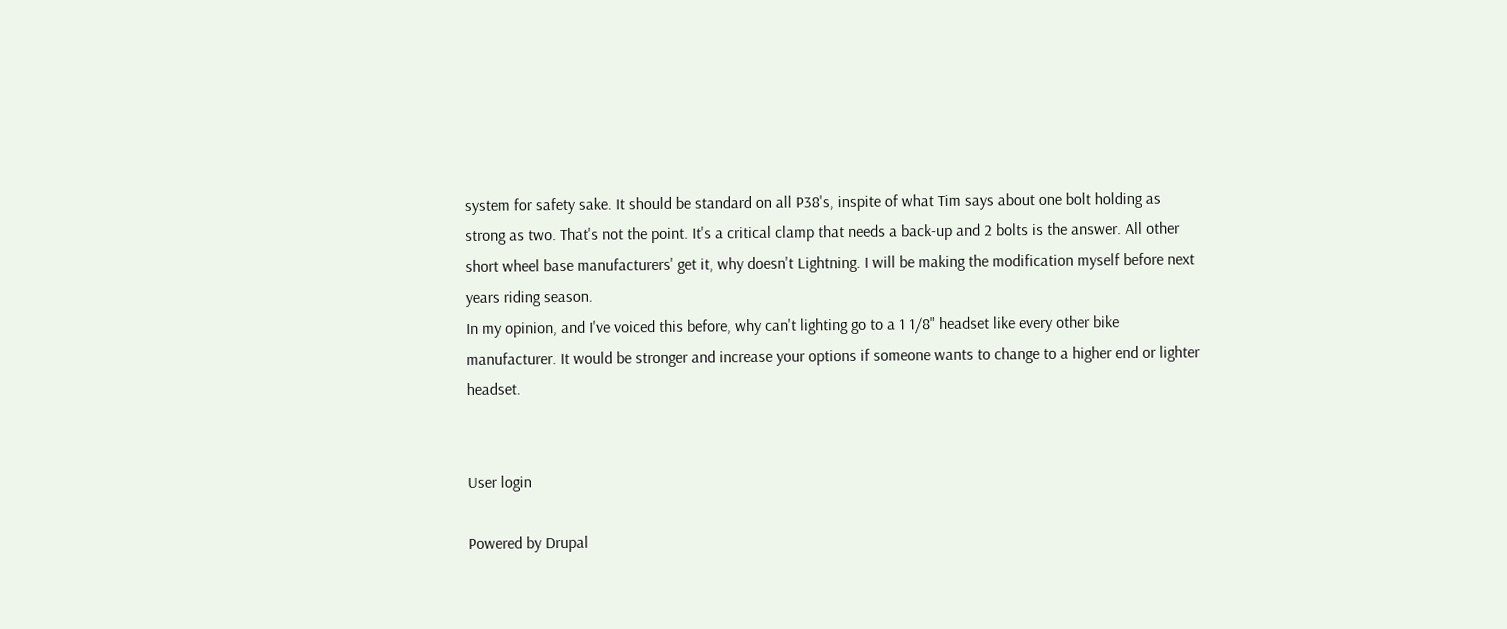system for safety sake. It should be standard on all P38's, inspite of what Tim says about one bolt holding as strong as two. That's not the point. It's a critical clamp that needs a back-up and 2 bolts is the answer. All other short wheel base manufacturers' get it, why doesn't Lightning. I will be making the modification myself before next years riding season.
In my opinion, and I've voiced this before, why can't lighting go to a 1 1/8" headset like every other bike manufacturer. It would be stronger and increase your options if someone wants to change to a higher end or lighter headset.


User login

Powered by Drupal